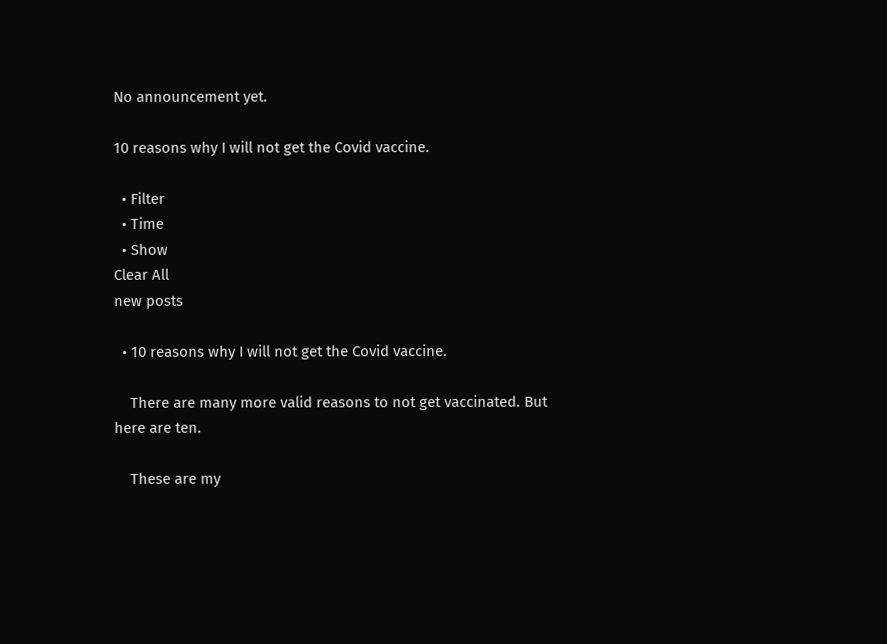No announcement yet.

10 reasons why I will not get the Covid vaccine.

  • Filter
  • Time
  • Show
Clear All
new posts

  • 10 reasons why I will not get the Covid vaccine.

    There are many more valid reasons to not get vaccinated. But here are ten.

    These are my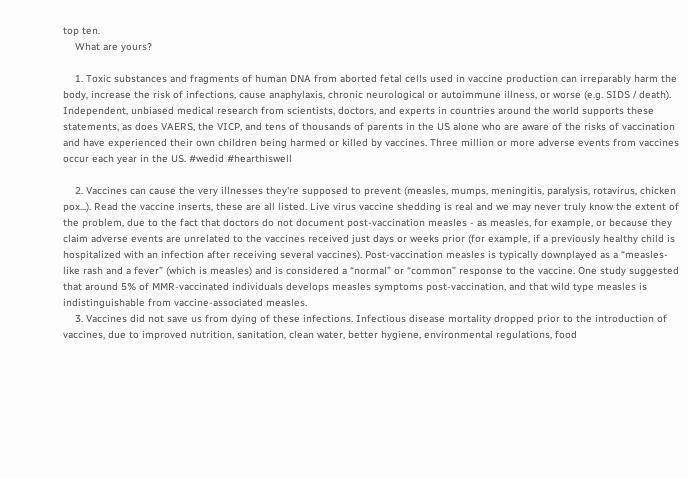top ten.
    What are yours?

    1. Toxic substances and fragments of human DNA from aborted fetal cells used in vaccine production can irreparably harm the body, increase the risk of infections, cause anaphylaxis, chronic neurological or autoimmune illness, or worse (e.g. SIDS / death). Independent, unbiased medical research from scientists, doctors, and experts in countries around the world supports these statements, as does VAERS, the VICP, and tens of thousands of parents in the US alone who are aware of the risks of vaccination and have experienced their own children being harmed or killed by vaccines. Three million or more adverse events from vaccines occur each year in the US. #wedid #hearthiswell

    2. Vaccines can cause the very illnesses they're supposed to prevent (measles, mumps, meningitis, paralysis, rotavirus, chicken pox...). Read the vaccine inserts, these are all listed. Live virus vaccine shedding is real and we may never truly know the extent of the problem, due to the fact that doctors do not document post-vaccination measles - as measles, for example, or because they claim adverse events are unrelated to the vaccines received just days or weeks prior (for example, if a previously healthy child is hospitalized with an infection after receiving several vaccines). Post-vaccination measles is typically downplayed as a “measles-like rash and a fever” (which is measles) and is considered a “normal” or “common” response to the vaccine. One study suggested that around 5% of MMR-vaccinated individuals develops measles symptoms post-vaccination, and that wild type measles is indistinguishable from vaccine-associated measles.
    3. Vaccines did not save us from dying of these infections. Infectious disease mortality dropped prior to the introduction of vaccines, due to improved nutrition, sanitation, clean water, better hygiene, environmental regulations, food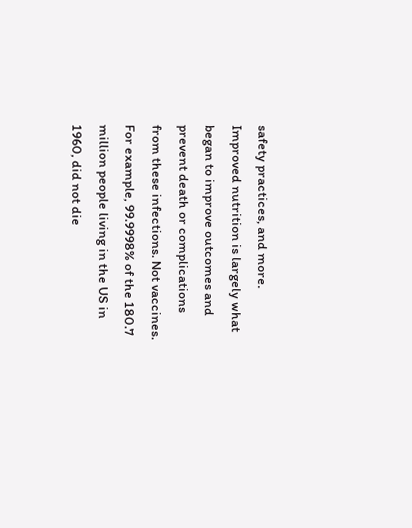safety practices, and more. Improved nutrition is largely what began to improve outcomes and prevent death or complications from these infections. Not vaccines. For example, 99.9998% of the 180.7 million people living in the US in 1960, did not die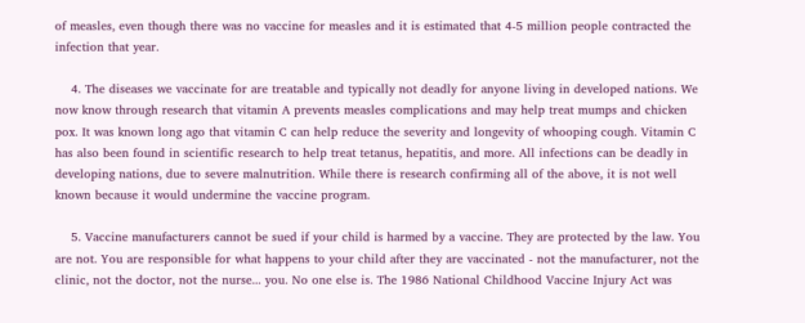of measles, even though there was no vaccine for measles and it is estimated that 4-5 million people contracted the infection that year.

    4. The diseases we vaccinate for are treatable and typically not deadly for anyone living in developed nations. We now know through research that vitamin A prevents measles complications and may help treat mumps and chicken pox. It was known long ago that vitamin C can help reduce the severity and longevity of whooping cough. Vitamin C has also been found in scientific research to help treat tetanus, hepatitis, and more. All infections can be deadly in developing nations, due to severe malnutrition. While there is research confirming all of the above, it is not well known because it would undermine the vaccine program.

    5. Vaccine manufacturers cannot be sued if your child is harmed by a vaccine. They are protected by the law. You are not. You are responsible for what happens to your child after they are vaccinated - not the manufacturer, not the clinic, not the doctor, not the nurse... you. No one else is. The 1986 National Childhood Vaccine Injury Act was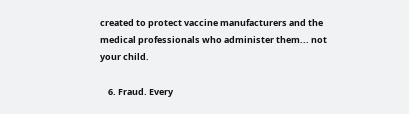created to protect vaccine manufacturers and the medical professionals who administer them... not your child.

    6. Fraud. Every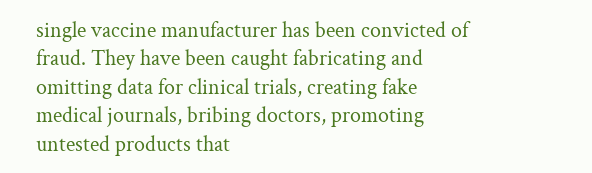single vaccine manufacturer has been convicted of fraud. They have been caught fabricating and omitting data for clinical trials, creating fake medical journals, bribing doctors, promoting untested products that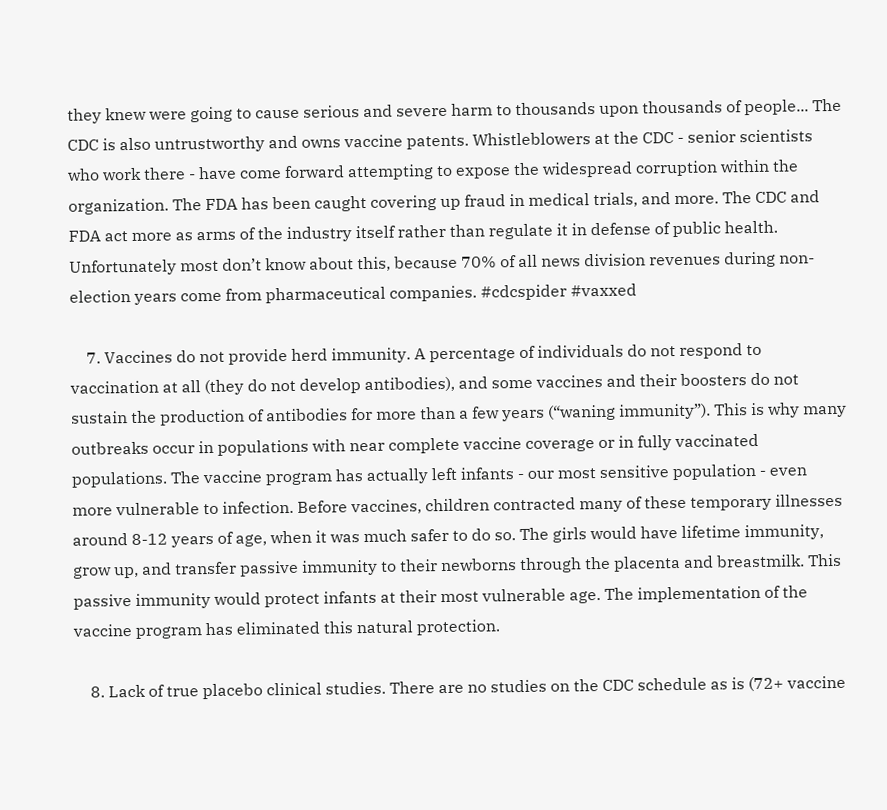they knew were going to cause serious and severe harm to thousands upon thousands of people... The CDC is also untrustworthy and owns vaccine patents. Whistleblowers at the CDC - senior scientists who work there - have come forward attempting to expose the widespread corruption within the organization. The FDA has been caught covering up fraud in medical trials, and more. The CDC and FDA act more as arms of the industry itself rather than regulate it in defense of public health. Unfortunately most don’t know about this, because 70% of all news division revenues during non-election years come from pharmaceutical companies. #cdcspider #vaxxed

    7. Vaccines do not provide herd immunity. A percentage of individuals do not respond to vaccination at all (they do not develop antibodies), and some vaccines and their boosters do not sustain the production of antibodies for more than a few years (“waning immunity”). This is why many outbreaks occur in populations with near complete vaccine coverage or in fully vaccinated populations. The vaccine program has actually left infants - our most sensitive population - even more vulnerable to infection. Before vaccines, children contracted many of these temporary illnesses around 8-12 years of age, when it was much safer to do so. The girls would have lifetime immunity, grow up, and transfer passive immunity to their newborns through the placenta and breastmilk. This passive immunity would protect infants at their most vulnerable age. The implementation of the vaccine program has eliminated this natural protection.

    8. Lack of true placebo clinical studies. There are no studies on the CDC schedule as is (72+ vaccine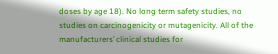doses by age 18). No long term safety studies, no studies on carcinogenicity or mutagenicity. All of the manufacturers’ clinical studies for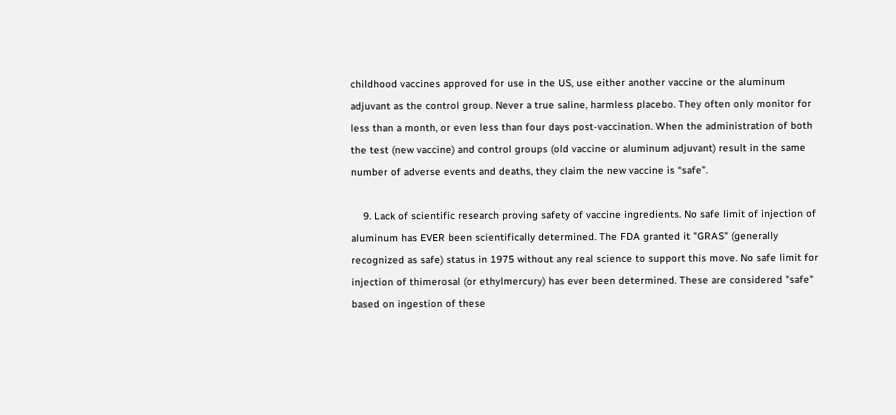childhood vaccines approved for use in the US, use either another vaccine or the aluminum adjuvant as the control group. Never a true saline, harmless placebo. They often only monitor for less than a month, or even less than four days post-vaccination. When the administration of both the test (new vaccine) and control groups (old vaccine or aluminum adjuvant) result in the same number of adverse events and deaths, they claim the new vaccine is “safe”.

    9. Lack of scientific research proving safety of vaccine ingredients. No safe limit of injection of aluminum has EVER been scientifically determined. The FDA granted it "GRAS" (generally recognized as safe) status in 1975 without any real science to support this move. No safe limit for injection of thimerosal (or ethylmercury) has ever been determined. These are considered "safe" based on ingestion of these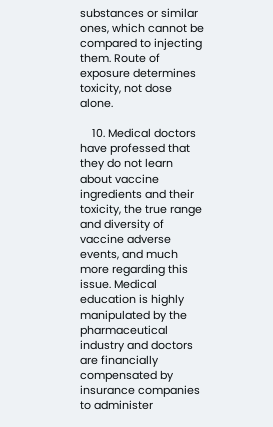substances or similar ones, which cannot be compared to injecting them. Route of exposure determines toxicity, not dose alone.

    10. Medical doctors have professed that they do not learn about vaccine ingredients and their toxicity, the true range and diversity of vaccine adverse events, and much more regarding this issue. Medical education is highly manipulated by the pharmaceutical industry and doctors are financially compensated by insurance companies to administer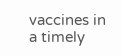vaccines in a timely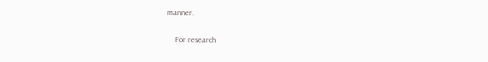manner.

    For research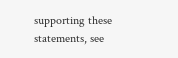supporting these statements, see